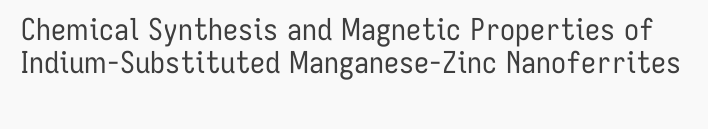Chemical Synthesis and Magnetic Properties of Indium-Substituted Manganese-Zinc Nanoferrites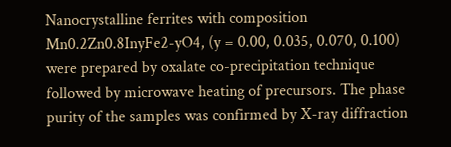Nanocrystalline ferrites with composition Mn0.2Zn0.8InyFe2-yO4, (y = 0.00, 0.035, 0.070, 0.100) were prepared by oxalate co-precipitation technique followed by microwave heating of precursors. The phase purity of the samples was confirmed by X-ray diffraction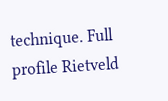technique. Full profile Rietveld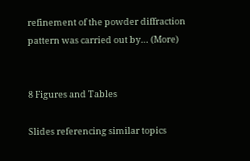refinement of the powder diffraction pattern was carried out by… (More)


8 Figures and Tables

Slides referencing similar topics